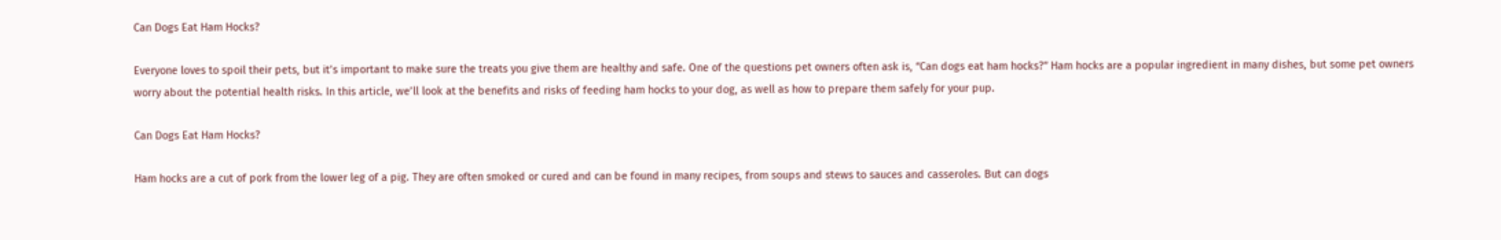Can Dogs Eat Ham Hocks?

Everyone loves to spoil their pets, but it’s important to make sure the treats you give them are healthy and safe. One of the questions pet owners often ask is, “Can dogs eat ham hocks?” Ham hocks are a popular ingredient in many dishes, but some pet owners worry about the potential health risks. In this article, we’ll look at the benefits and risks of feeding ham hocks to your dog, as well as how to prepare them safely for your pup.

Can Dogs Eat Ham Hocks?

Ham hocks are a cut of pork from the lower leg of a pig. They are often smoked or cured and can be found in many recipes, from soups and stews to sauces and casseroles. But can dogs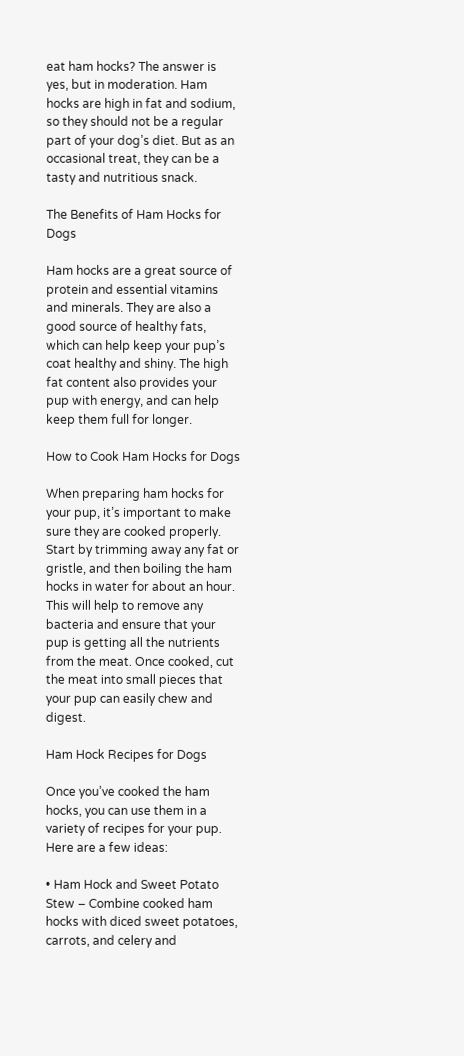eat ham hocks? The answer is yes, but in moderation. Ham hocks are high in fat and sodium, so they should not be a regular part of your dog’s diet. But as an occasional treat, they can be a tasty and nutritious snack.

The Benefits of Ham Hocks for Dogs

Ham hocks are a great source of protein and essential vitamins and minerals. They are also a good source of healthy fats, which can help keep your pup’s coat healthy and shiny. The high fat content also provides your pup with energy, and can help keep them full for longer.

How to Cook Ham Hocks for Dogs

When preparing ham hocks for your pup, it’s important to make sure they are cooked properly. Start by trimming away any fat or gristle, and then boiling the ham hocks in water for about an hour. This will help to remove any bacteria and ensure that your pup is getting all the nutrients from the meat. Once cooked, cut the meat into small pieces that your pup can easily chew and digest.

Ham Hock Recipes for Dogs

Once you’ve cooked the ham hocks, you can use them in a variety of recipes for your pup. Here are a few ideas:

• Ham Hock and Sweet Potato Stew – Combine cooked ham hocks with diced sweet potatoes, carrots, and celery and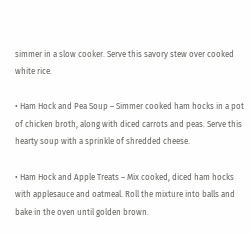simmer in a slow cooker. Serve this savory stew over cooked white rice.

• Ham Hock and Pea Soup – Simmer cooked ham hocks in a pot of chicken broth, along with diced carrots and peas. Serve this hearty soup with a sprinkle of shredded cheese.

• Ham Hock and Apple Treats – Mix cooked, diced ham hocks with applesauce and oatmeal. Roll the mixture into balls and bake in the oven until golden brown.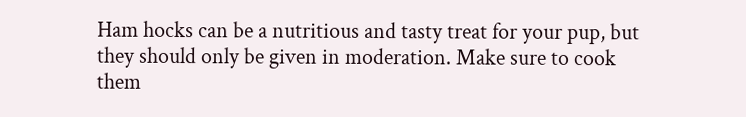Ham hocks can be a nutritious and tasty treat for your pup, but they should only be given in moderation. Make sure to cook them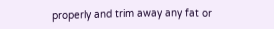properly and trim away any fat or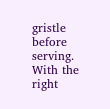gristle before serving. With the right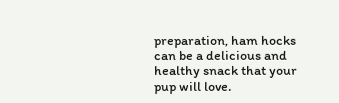preparation, ham hocks can be a delicious and healthy snack that your pup will love.